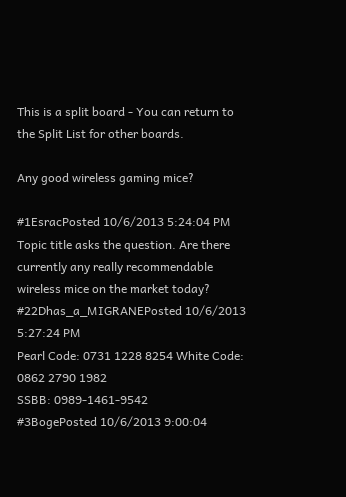This is a split board - You can return to the Split List for other boards.

Any good wireless gaming mice?

#1EsracPosted 10/6/2013 5:24:04 PM
Topic title asks the question. Are there currently any really recommendable wireless mice on the market today?
#22Dhas_a_MIGRANEPosted 10/6/2013 5:27:24 PM
Pearl Code: 0731 1228 8254 White Code: 0862 2790 1982
SSBB: 0989-1461-9542
#3BogePosted 10/6/2013 9:00:04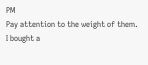PM
Pay attention to the weight of them. I bought a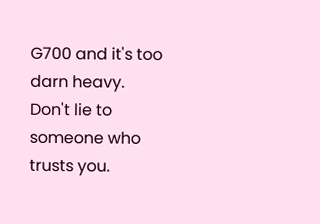G700 and it's too darn heavy.
Don't lie to someone who trusts you.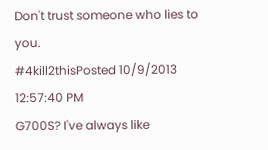Don't trust someone who lies to you.
#4kill2thisPosted 10/9/2013 12:57:40 PM
G700S? I've always like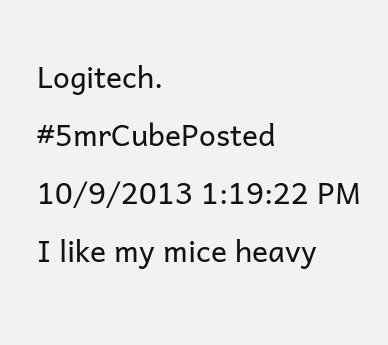Logitech.
#5mrCubePosted 10/9/2013 1:19:22 PM
I like my mice heavy